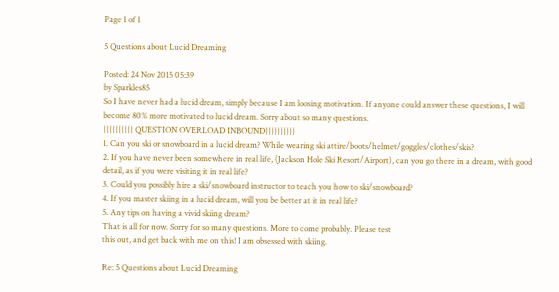Page 1 of 1

5 Questions about Lucid Dreaming

Posted: 24 Nov 2015 05:39
by Sparkles85
So I have never had a lucid dream, simply because I am loosing motivation. If anyone could answer these questions, I will become 80% more motivated to lucid dream. Sorry about so many questions.
{{{{{{{{{{ QUESTION OVERLOAD INBOUND}}}}}}}}}}
1. Can you ski or snowboard in a lucid dream? While wearing ski attire/boots/helmet/goggles/clothes/skis?
2. If you have never been somewhere in real life, (Jackson Hole Ski Resort/Airport), can you go there in a dream, with good detail, as if you were visiting it in real life?
3. Could you possibly hire a ski/snowboard instructor to teach you how to ski/snowboard?
4. If you master skiing in a lucid dream, will you be better at it in real life?
5. Any tips on having a vivid skiing dream?
That is all for now. Sorry for so many questions. More to come probably. Please test
this out, and get back with me on this! I am obsessed with skiing.

Re: 5 Questions about Lucid Dreaming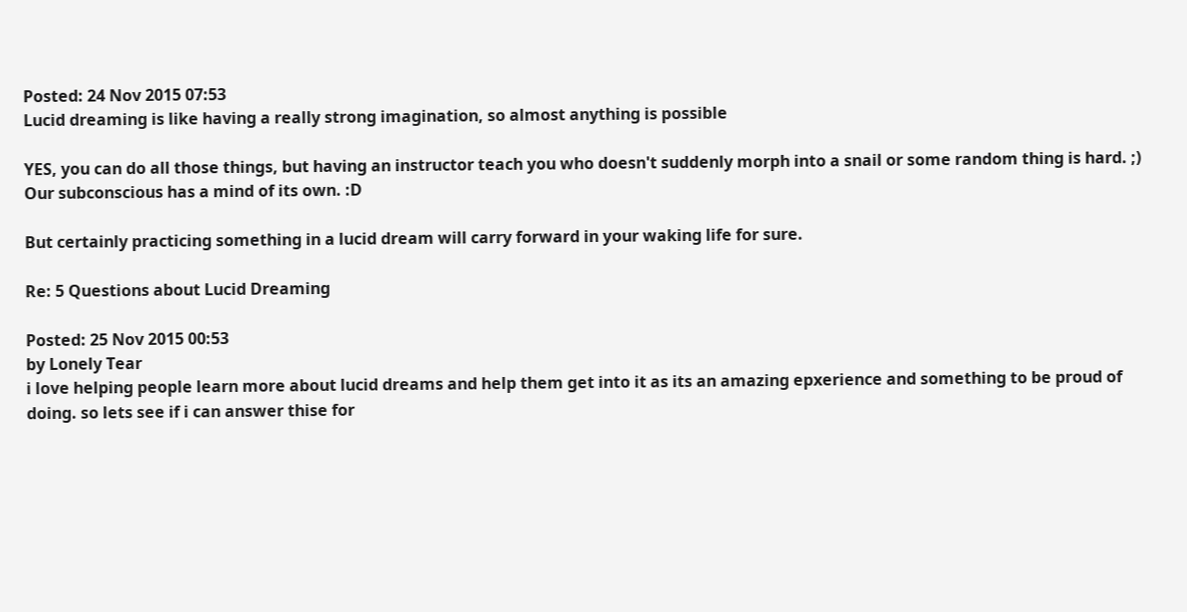Posted: 24 Nov 2015 07:53
Lucid dreaming is like having a really strong imagination, so almost anything is possible

YES, you can do all those things, but having an instructor teach you who doesn't suddenly morph into a snail or some random thing is hard. ;)
Our subconscious has a mind of its own. :D

But certainly practicing something in a lucid dream will carry forward in your waking life for sure.

Re: 5 Questions about Lucid Dreaming

Posted: 25 Nov 2015 00:53
by Lonely Tear
i love helping people learn more about lucid dreams and help them get into it as its an amazing epxerience and something to be proud of doing. so lets see if i can answer thise for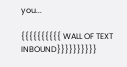you...

{{{{{{{{{{ WALL OF TEXT INBOUND}}}}}}}}}}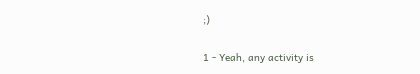;)

1 - Yeah, any activity is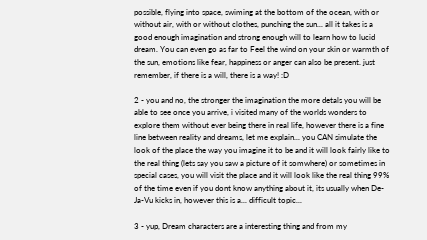possible, flying into space, swiming at the bottom of the ocean, with or without air, with or without clothes, punching the sun... all it takes is a good enough imagination and strong enough will to learn how to lucid dream. You can even go as far to Feel the wind on your skin or warmth of the sun, emotions like fear, happiness or anger can also be present. just remember, if there is a will, there is a way! :D

2 - you and no, the stronger the imagination the more detals you will be able to see once you arrive, i visited many of the worlds wonders to explore them without ever being there in real life, however there is a fine line between reality and dreams, let me explain... you CAN simulate the look of the place the way you imagine it to be and it will look fairly like to the real thing (lets say you saw a picture of it somwhere) or sometimes in special cases, you will visit the place and it will look like the real thing 99% of the time even if you dont know anything about it, its usually when De-Ja-Vu kicks in, however this is a... difficult topic...

3 - yup, Dream characters are a interesting thing and from my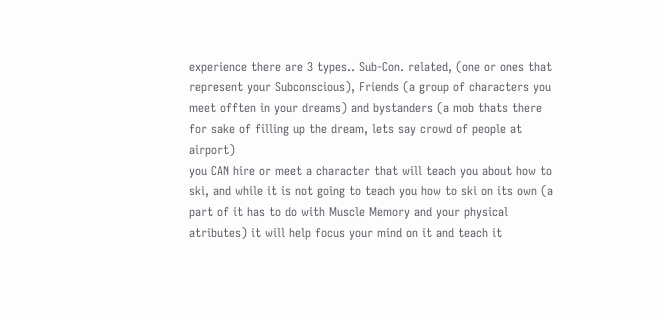experience there are 3 types.. Sub-Con. related, (one or ones that represent your Subconscious), Friends (a group of characters you meet offten in your dreams) and bystanders (a mob thats there for sake of filling up the dream, lets say crowd of people at airport)
you CAN hire or meet a character that will teach you about how to ski, and while it is not going to teach you how to ski on its own (a part of it has to do with Muscle Memory and your physical atributes) it will help focus your mind on it and teach it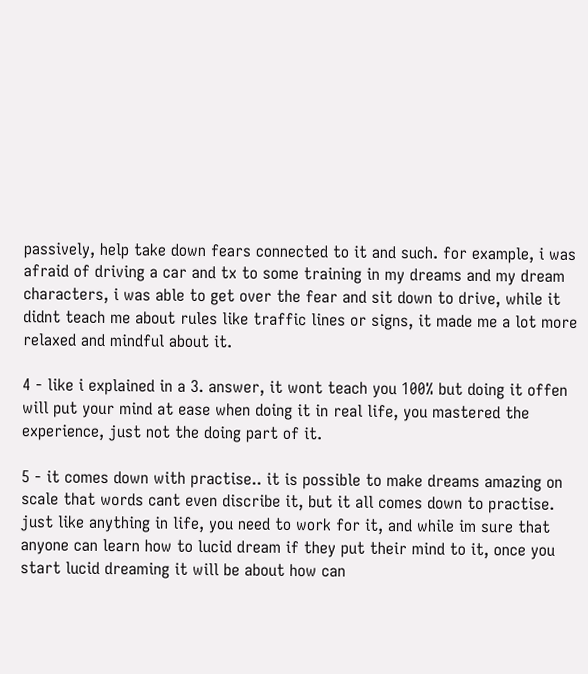passively, help take down fears connected to it and such. for example, i was afraid of driving a car and tx to some training in my dreams and my dream characters, i was able to get over the fear and sit down to drive, while it didnt teach me about rules like traffic lines or signs, it made me a lot more relaxed and mindful about it.

4 - like i explained in a 3. answer, it wont teach you 100% but doing it offen will put your mind at ease when doing it in real life, you mastered the experience, just not the doing part of it.

5 - it comes down with practise.. it is possible to make dreams amazing on scale that words cant even discribe it, but it all comes down to practise. just like anything in life, you need to work for it, and while im sure that anyone can learn how to lucid dream if they put their mind to it, once you start lucid dreaming it will be about how can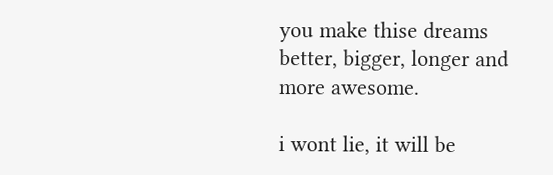you make thise dreams better, bigger, longer and more awesome.

i wont lie, it will be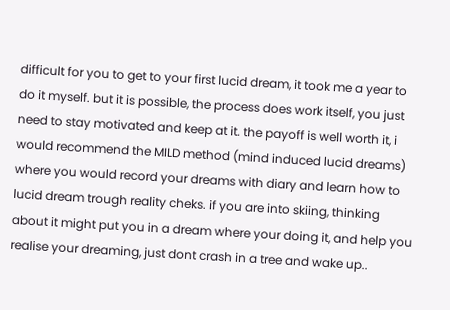difficult for you to get to your first lucid dream, it took me a year to do it myself. but it is possible, the process does work itself, you just need to stay motivated and keep at it. the payoff is well worth it, i would recommend the MILD method (mind induced lucid dreams) where you would record your dreams with diary and learn how to lucid dream trough reality cheks. if you are into skiing, thinking about it might put you in a dream where your doing it, and help you realise your dreaming, just dont crash in a tree and wake up..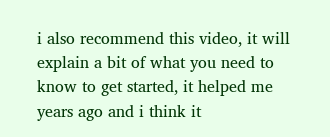i also recommend this video, it will explain a bit of what you need to know to get started, it helped me years ago and i think it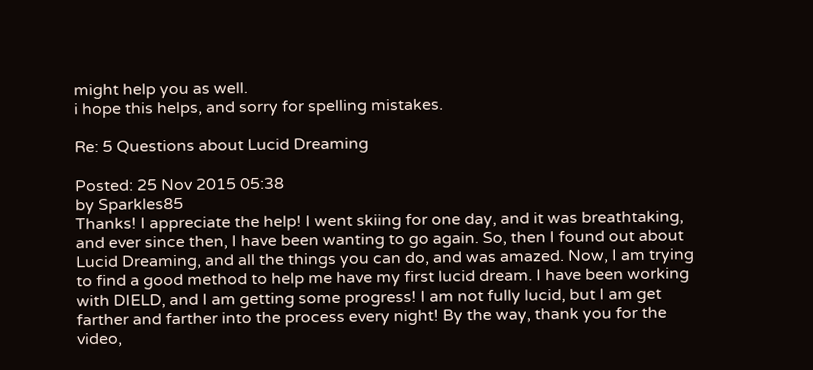might help you as well.
i hope this helps, and sorry for spelling mistakes.

Re: 5 Questions about Lucid Dreaming

Posted: 25 Nov 2015 05:38
by Sparkles85
Thanks! I appreciate the help! I went skiing for one day, and it was breathtaking, and ever since then, I have been wanting to go again. So, then I found out about Lucid Dreaming, and all the things you can do, and was amazed. Now, I am trying to find a good method to help me have my first lucid dream. I have been working with DIELD, and I am getting some progress! I am not fully lucid, but I am get farther and farther into the process every night! By the way, thank you for the video,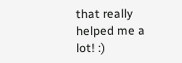that really helped me a lot! :)